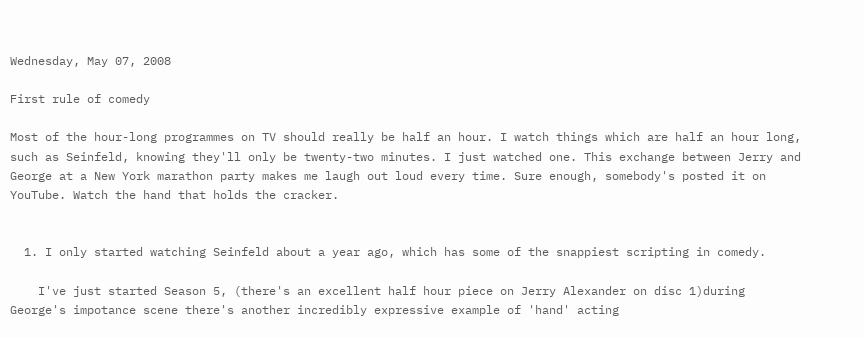Wednesday, May 07, 2008

First rule of comedy

Most of the hour-long programmes on TV should really be half an hour. I watch things which are half an hour long, such as Seinfeld, knowing they'll only be twenty-two minutes. I just watched one. This exchange between Jerry and George at a New York marathon party makes me laugh out loud every time. Sure enough, somebody's posted it on YouTube. Watch the hand that holds the cracker.


  1. I only started watching Seinfeld about a year ago, which has some of the snappiest scripting in comedy.

    I've just started Season 5, (there's an excellent half hour piece on Jerry Alexander on disc 1)during George's impotance scene there's another incredibly expressive example of 'hand' acting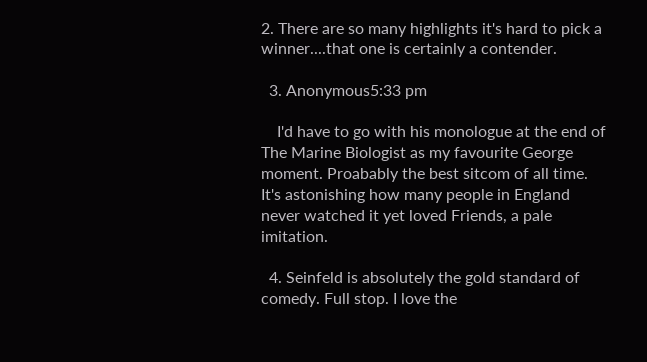2. There are so many highlights it's hard to pick a winner....that one is certainly a contender.

  3. Anonymous5:33 pm

    I'd have to go with his monologue at the end of The Marine Biologist as my favourite George moment. Proabably the best sitcom of all time. It's astonishing how many people in England never watched it yet loved Friends, a pale imitation.

  4. Seinfeld is absolutely the gold standard of comedy. Full stop. I love the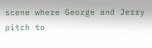scene where George and Jerry pitch to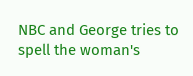NBC and George tries to spell the woman's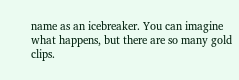name as an icebreaker. You can imagine what happens, but there are so many gold clips.